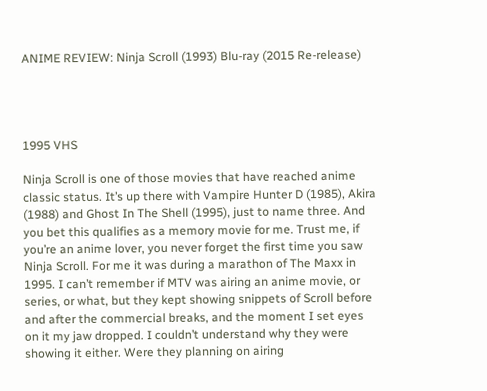ANIME REVIEW: Ninja Scroll (1993) Blu-ray (2015 Re-release)




1995 VHS

Ninja Scroll is one of those movies that have reached anime classic status. It’s up there with Vampire Hunter D (1985), Akira (1988) and Ghost In The Shell (1995), just to name three. And you bet this qualifies as a memory movie for me. Trust me, if you’re an anime lover, you never forget the first time you saw Ninja Scroll. For me it was during a marathon of The Maxx in 1995. I can’t remember if MTV was airing an anime movie, or series, or what, but they kept showing snippets of Scroll before and after the commercial breaks, and the moment I set eyes on it my jaw dropped. I couldn’t understand why they were showing it either. Were they planning on airing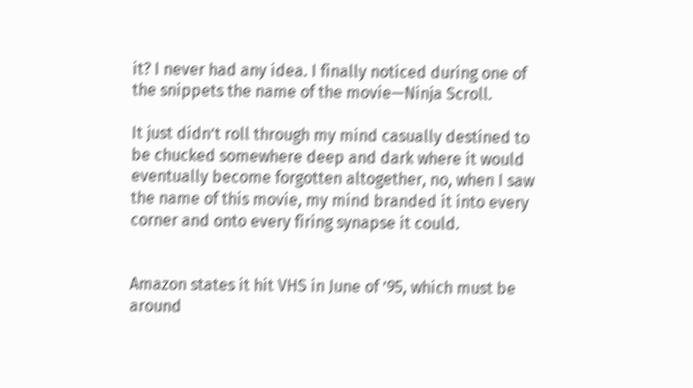it? I never had any idea. I finally noticed during one of the snippets the name of the movie—Ninja Scroll.

It just didn’t roll through my mind casually destined to be chucked somewhere deep and dark where it would eventually become forgotten altogether, no, when I saw the name of this movie, my mind branded it into every corner and onto every firing synapse it could.


Amazon states it hit VHS in June of ’95, which must be around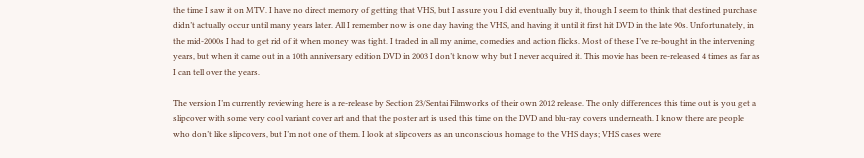the time I saw it on MTV. I have no direct memory of getting that VHS, but I assure you I did eventually buy it, though I seem to think that destined purchase didn’t actually occur until many years later. All I remember now is one day having the VHS, and having it until it first hit DVD in the late 90s. Unfortunately, in the mid-2000s I had to get rid of it when money was tight. I traded in all my anime, comedies and action flicks. Most of these I’ve re-bought in the intervening years, but when it came out in a 10th anniversary edition DVD in 2003 I don’t know why but I never acquired it. This movie has been re-released 4 times as far as I can tell over the years.

The version I’m currently reviewing here is a re-release by Section 23/Sentai Filmworks of their own 2012 release. The only differences this time out is you get a slipcover with some very cool variant cover art and that the poster art is used this time on the DVD and blu-ray covers underneath. I know there are people who don’t like slipcovers, but I’m not one of them. I look at slipcovers as an unconscious homage to the VHS days; VHS cases were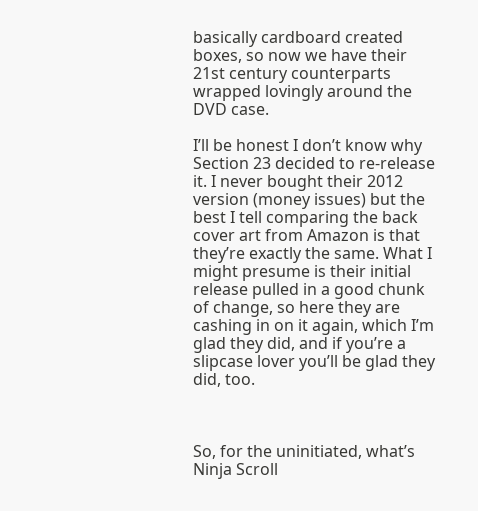basically cardboard created boxes, so now we have their 21st century counterparts wrapped lovingly around the DVD case.

I’ll be honest I don’t know why Section 23 decided to re-release it. I never bought their 2012 version (money issues) but the best I tell comparing the back cover art from Amazon is that they’re exactly the same. What I might presume is their initial release pulled in a good chunk of change, so here they are cashing in on it again, which I’m glad they did, and if you’re a slipcase lover you’ll be glad they did, too.



So, for the uninitiated, what’s Ninja Scroll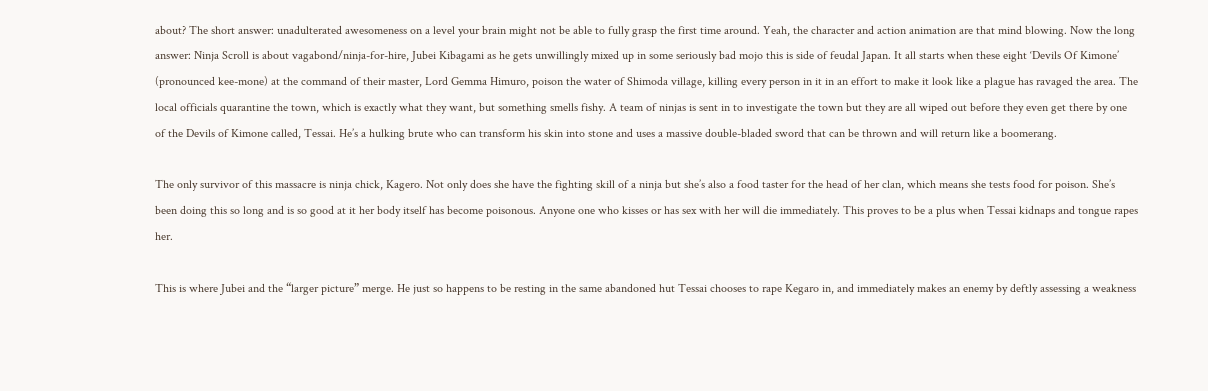about? The short answer: unadulterated awesomeness on a level your brain might not be able to fully grasp the first time around. Yeah, the character and action animation are that mind blowing. Now the long answer: Ninja Scroll is about vagabond/ninja-for-hire, Jubei Kibagami as he gets unwillingly mixed up in some seriously bad mojo this is side of feudal Japan. It all starts when these eight ‘Devils Of Kimone’ (pronounced kee-mone) at the command of their master, Lord Gemma Himuro, poison the water of Shimoda village, killing every person in it in an effort to make it look like a plague has ravaged the area. The local officials quarantine the town, which is exactly what they want, but something smells fishy. A team of ninjas is sent in to investigate the town but they are all wiped out before they even get there by one of the Devils of Kimone called, Tessai. He’s a hulking brute who can transform his skin into stone and uses a massive double-bladed sword that can be thrown and will return like a boomerang.

The only survivor of this massacre is ninja chick, Kagero. Not only does she have the fighting skill of a ninja but she’s also a food taster for the head of her clan, which means she tests food for poison. She’s been doing this so long and is so good at it her body itself has become poisonous. Anyone one who kisses or has sex with her will die immediately. This proves to be a plus when Tessai kidnaps and tongue rapes her.

This is where Jubei and the “larger picture” merge. He just so happens to be resting in the same abandoned hut Tessai chooses to rape Kegaro in, and immediately makes an enemy by deftly assessing a weakness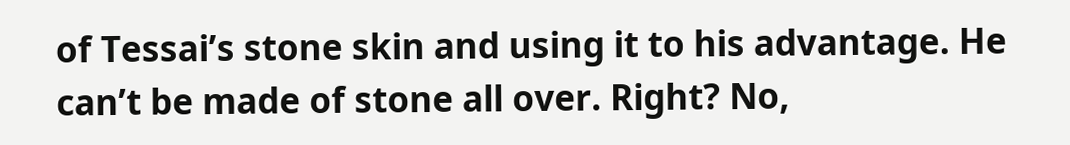of Tessai’s stone skin and using it to his advantage. He can’t be made of stone all over. Right? No,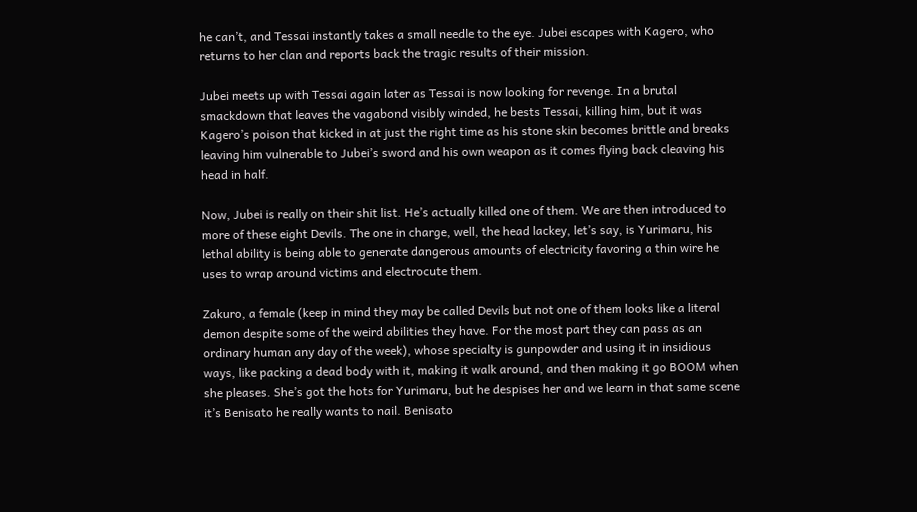he can’t, and Tessai instantly takes a small needle to the eye. Jubei escapes with Kagero, who returns to her clan and reports back the tragic results of their mission.

Jubei meets up with Tessai again later as Tessai is now looking for revenge. In a brutal smackdown that leaves the vagabond visibly winded, he bests Tessai, killing him, but it was Kagero’s poison that kicked in at just the right time as his stone skin becomes brittle and breaks leaving him vulnerable to Jubei’s sword and his own weapon as it comes flying back cleaving his head in half.

Now, Jubei is really on their shit list. He’s actually killed one of them. We are then introduced to more of these eight Devils. The one in charge, well, the head lackey, let’s say, is Yurimaru, his lethal ability is being able to generate dangerous amounts of electricity favoring a thin wire he uses to wrap around victims and electrocute them.

Zakuro, a female (keep in mind they may be called Devils but not one of them looks like a literal demon despite some of the weird abilities they have. For the most part they can pass as an ordinary human any day of the week), whose specialty is gunpowder and using it in insidious ways, like packing a dead body with it, making it walk around, and then making it go BOOM when she pleases. She’s got the hots for Yurimaru, but he despises her and we learn in that same scene it’s Benisato he really wants to nail. Benisato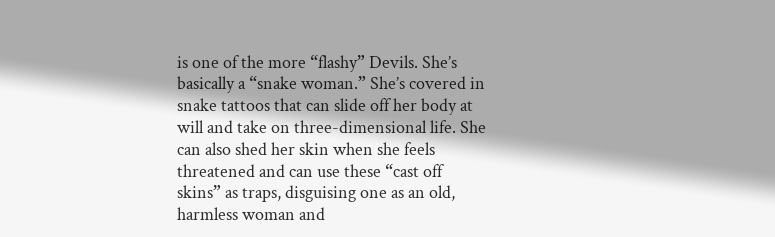is one of the more “flashy” Devils. She’s basically a “snake woman.” She’s covered in snake tattoos that can slide off her body at will and take on three-dimensional life. She can also shed her skin when she feels threatened and can use these “cast off skins” as traps, disguising one as an old, harmless woman and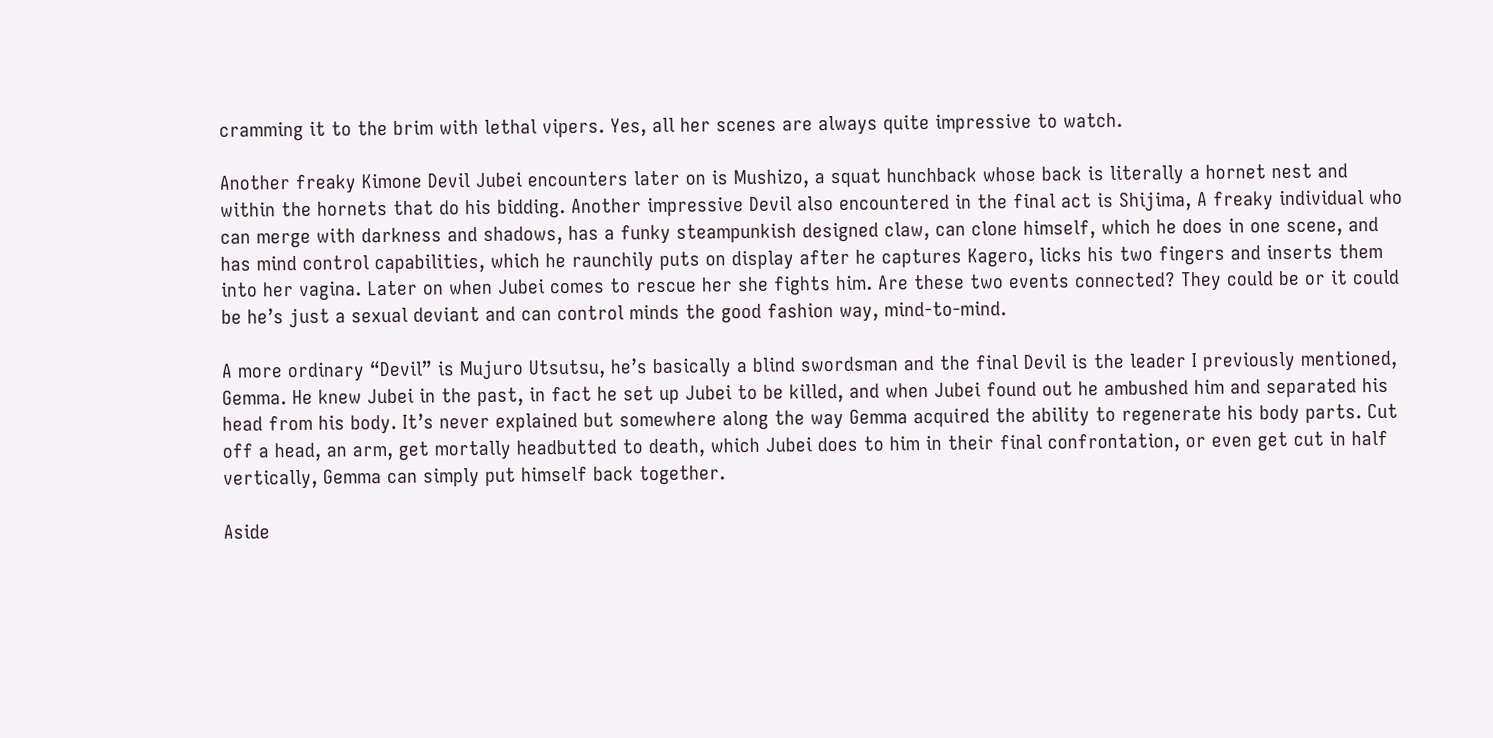cramming it to the brim with lethal vipers. Yes, all her scenes are always quite impressive to watch.

Another freaky Kimone Devil Jubei encounters later on is Mushizo, a squat hunchback whose back is literally a hornet nest and within the hornets that do his bidding. Another impressive Devil also encountered in the final act is Shijima, A freaky individual who can merge with darkness and shadows, has a funky steampunkish designed claw, can clone himself, which he does in one scene, and has mind control capabilities, which he raunchily puts on display after he captures Kagero, licks his two fingers and inserts them into her vagina. Later on when Jubei comes to rescue her she fights him. Are these two events connected? They could be or it could be he’s just a sexual deviant and can control minds the good fashion way, mind-to-mind.

A more ordinary “Devil” is Mujuro Utsutsu, he’s basically a blind swordsman and the final Devil is the leader I previously mentioned, Gemma. He knew Jubei in the past, in fact he set up Jubei to be killed, and when Jubei found out he ambushed him and separated his head from his body. It’s never explained but somewhere along the way Gemma acquired the ability to regenerate his body parts. Cut off a head, an arm, get mortally headbutted to death, which Jubei does to him in their final confrontation, or even get cut in half vertically, Gemma can simply put himself back together.

Aside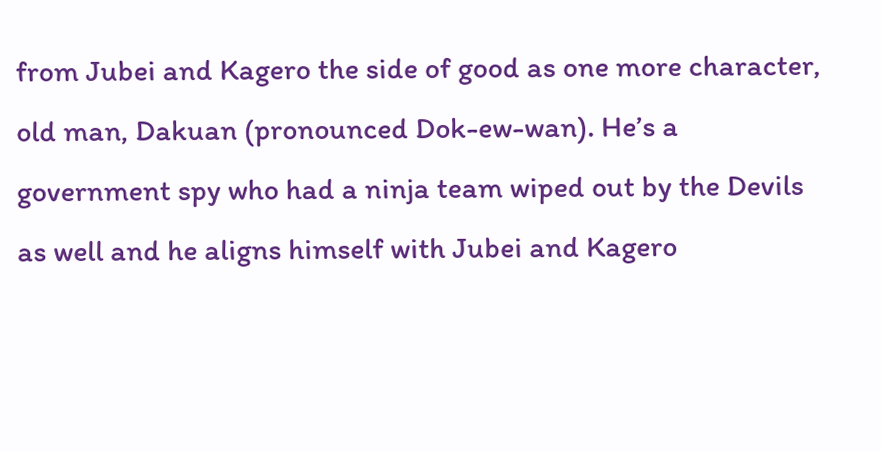from Jubei and Kagero the side of good as one more character, old man, Dakuan (pronounced Dok-ew-wan). He’s a government spy who had a ninja team wiped out by the Devils as well and he aligns himself with Jubei and Kagero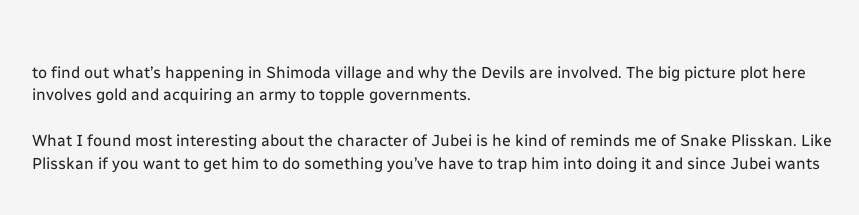to find out what’s happening in Shimoda village and why the Devils are involved. The big picture plot here involves gold and acquiring an army to topple governments.

What I found most interesting about the character of Jubei is he kind of reminds me of Snake Plisskan. Like Plisskan if you want to get him to do something you’ve have to trap him into doing it and since Jubei wants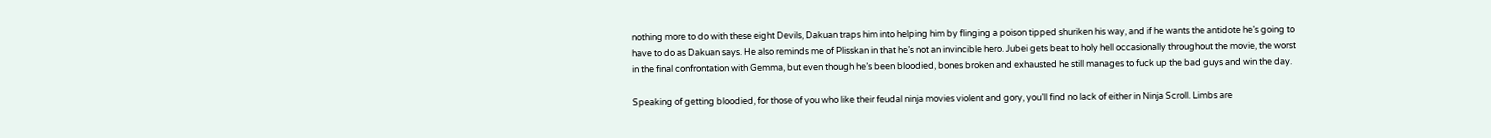nothing more to do with these eight Devils, Dakuan traps him into helping him by flinging a poison tipped shuriken his way, and if he wants the antidote he’s going to have to do as Dakuan says. He also reminds me of Plisskan in that he’s not an invincible hero. Jubei gets beat to holy hell occasionally throughout the movie, the worst in the final confrontation with Gemma, but even though he’s been bloodied, bones broken and exhausted he still manages to fuck up the bad guys and win the day.

Speaking of getting bloodied, for those of you who like their feudal ninja movies violent and gory, you’ll find no lack of either in Ninja Scroll. Limbs are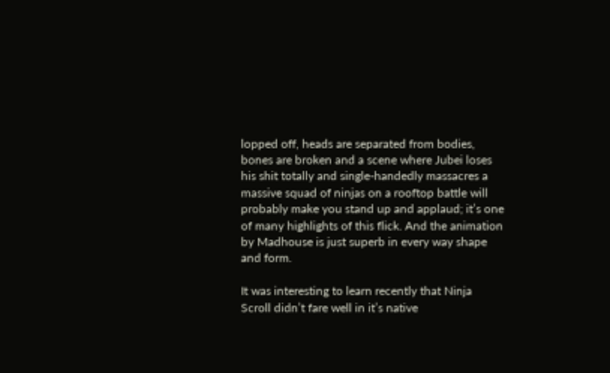lopped off, heads are separated from bodies, bones are broken and a scene where Jubei loses his shit totally and single-handedly massacres a massive squad of ninjas on a rooftop battle will probably make you stand up and applaud; it’s one of many highlights of this flick. And the animation by Madhouse is just superb in every way shape and form.

It was interesting to learn recently that Ninja Scroll didn’t fare well in it’s native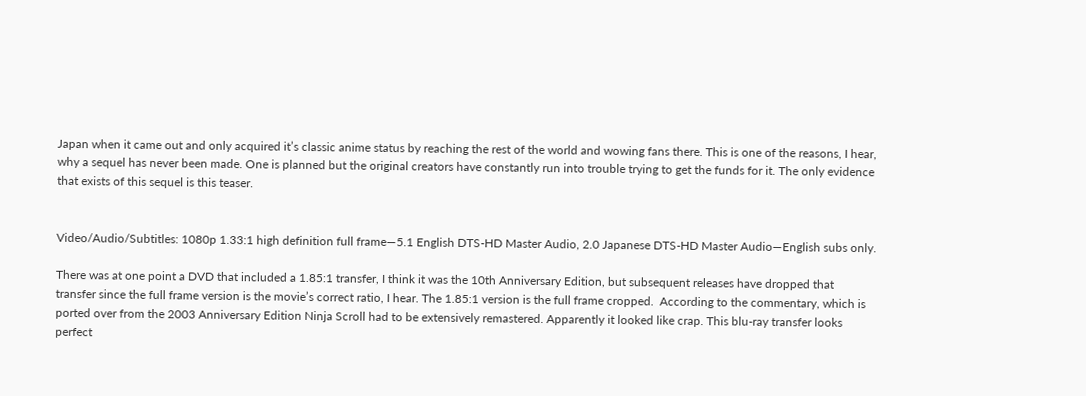Japan when it came out and only acquired it’s classic anime status by reaching the rest of the world and wowing fans there. This is one of the reasons, I hear, why a sequel has never been made. One is planned but the original creators have constantly run into trouble trying to get the funds for it. The only evidence that exists of this sequel is this teaser.


Video/Audio/Subtitles: 1080p 1.33:1 high definition full frame—5.1 English DTS-HD Master Audio, 2.0 Japanese DTS-HD Master Audio—English subs only.

There was at one point a DVD that included a 1.85:1 transfer, I think it was the 10th Anniversary Edition, but subsequent releases have dropped that transfer since the full frame version is the movie’s correct ratio, I hear. The 1.85:1 version is the full frame cropped.  According to the commentary, which is ported over from the 2003 Anniversary Edition Ninja Scroll had to be extensively remastered. Apparently it looked like crap. This blu-ray transfer looks perfect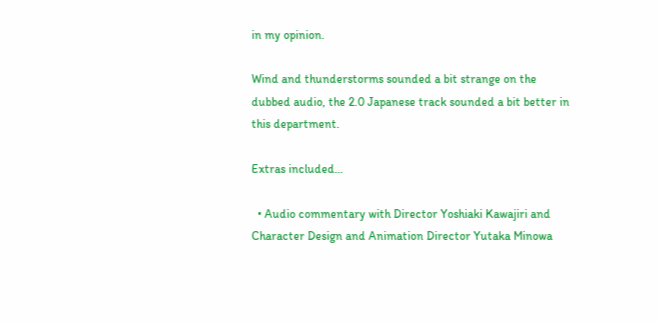in my opinion.

Wind and thunderstorms sounded a bit strange on the dubbed audio, the 2.0 Japanese track sounded a bit better in this department.

Extras included…

  • Audio commentary with Director Yoshiaki Kawajiri and Character Design and Animation Director Yutaka Minowa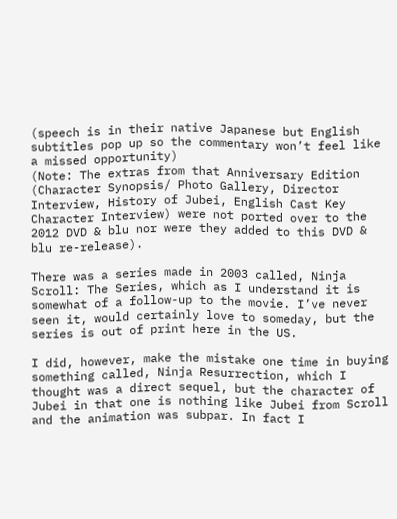(speech is in their native Japanese but English subtitles pop up so the commentary won’t feel like a missed opportunity)
(Note: The extras from that Anniversary Edition (Character Synopsis/ Photo Gallery, Director Interview, History of Jubei, English Cast Key Character Interview) were not ported over to the 2012 DVD & blu nor were they added to this DVD & blu re-release).

There was a series made in 2003 called, Ninja Scroll: The Series, which as I understand it is somewhat of a follow-up to the movie. I’ve never seen it, would certainly love to someday, but the series is out of print here in the US.

I did, however, make the mistake one time in buying something called, Ninja Resurrection, which I thought was a direct sequel, but the character of Jubei in that one is nothing like Jubei from Scroll and the animation was subpar. In fact I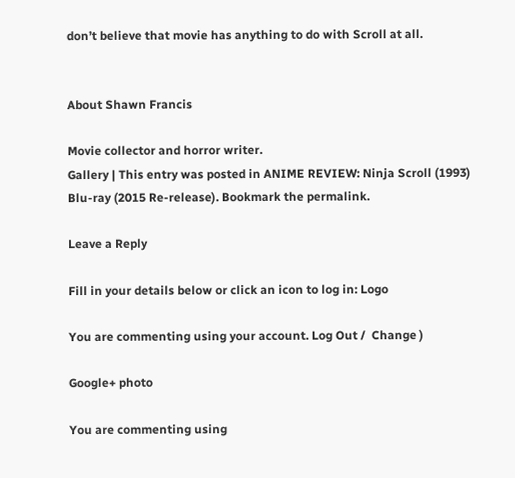don’t believe that movie has anything to do with Scroll at all.


About Shawn Francis

Movie collector and horror writer.
Gallery | This entry was posted in ANIME REVIEW: Ninja Scroll (1993) Blu-ray (2015 Re-release). Bookmark the permalink.

Leave a Reply

Fill in your details below or click an icon to log in: Logo

You are commenting using your account. Log Out /  Change )

Google+ photo

You are commenting using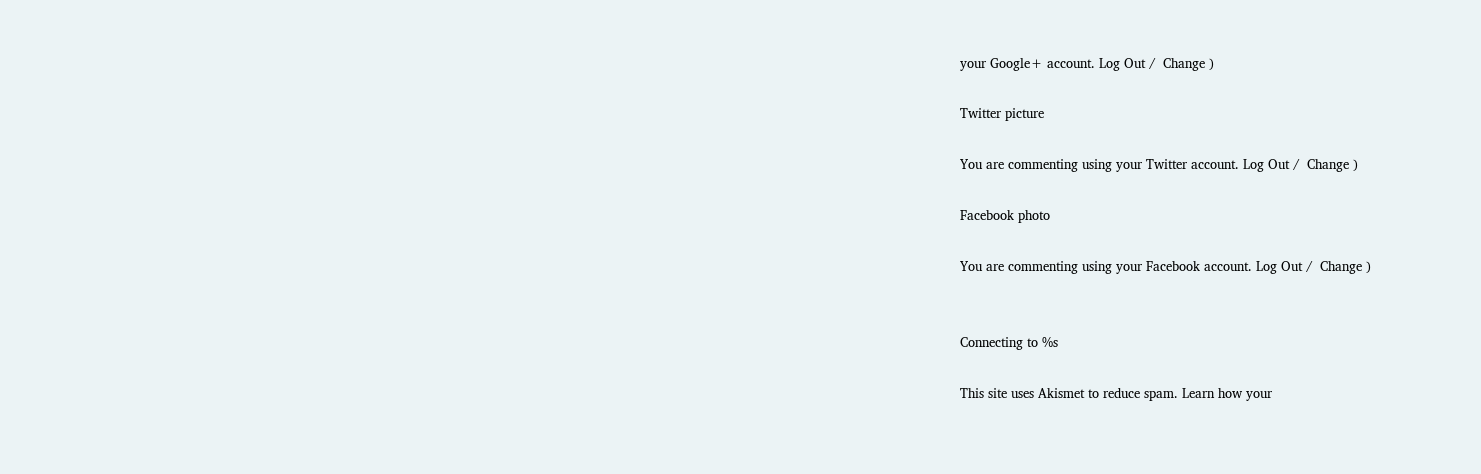your Google+ account. Log Out /  Change )

Twitter picture

You are commenting using your Twitter account. Log Out /  Change )

Facebook photo

You are commenting using your Facebook account. Log Out /  Change )


Connecting to %s

This site uses Akismet to reduce spam. Learn how your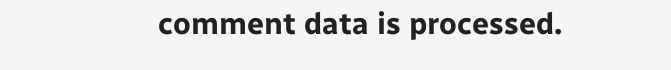comment data is processed.